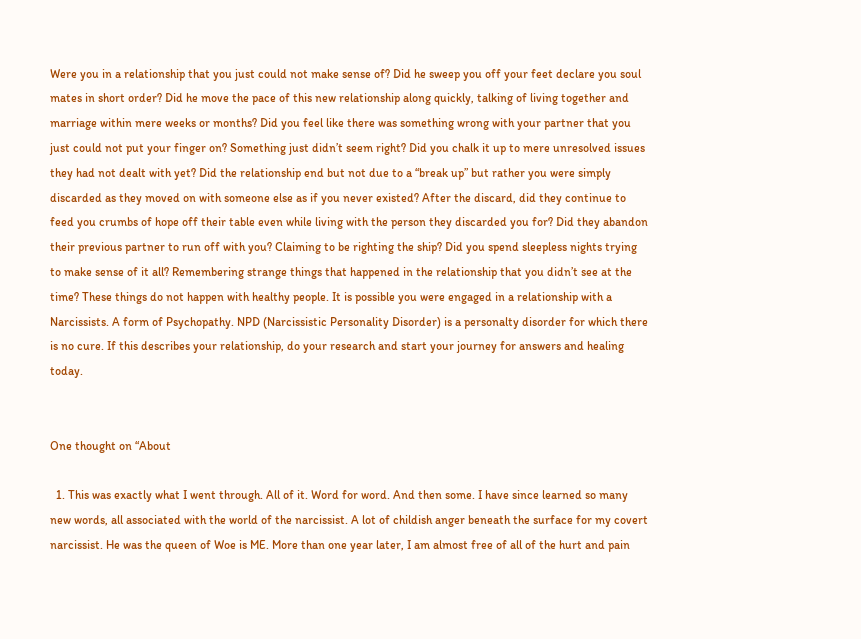Were you in a relationship that you just could not make sense of? Did he sweep you off your feet declare you soul mates in short order? Did he move the pace of this new relationship along quickly, talking of living together and marriage within mere weeks or months? Did you feel like there was something wrong with your partner that you just could not put your finger on? Something just didn’t seem right? Did you chalk it up to mere unresolved issues they had not dealt with yet? Did the relationship end but not due to a “break up” but rather you were simply discarded as they moved on with someone else as if you never existed? After the discard, did they continue to feed you crumbs of hope off their table even while living with the person they discarded you for? Did they abandon their previous partner to run off with you? Claiming to be righting the ship? Did you spend sleepless nights trying to make sense of it all? Remembering strange things that happened in the relationship that you didn’t see at the time? These things do not happen with healthy people. It is possible you were engaged in a relationship with a Narcissists. A form of Psychopathy. NPD (Narcissistic Personality Disorder) is a personalty disorder for which there is no cure. If this describes your relationship, do your research and start your journey for answers and healing today.


One thought on “About

  1. This was exactly what I went through. All of it. Word for word. And then some. I have since learned so many new words, all associated with the world of the narcissist. A lot of childish anger beneath the surface for my covert narcissist. He was the queen of Woe is ME. More than one year later, I am almost free of all of the hurt and pain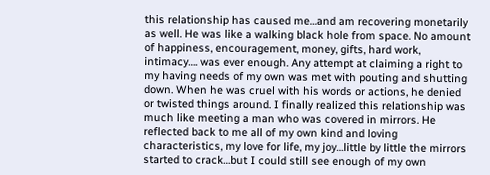this relationship has caused me…and am recovering monetarily as well. He was like a walking black hole from space. No amount of happiness, encouragement, money, gifts, hard work, intimacy…. was ever enough. Any attempt at claiming a right to my having needs of my own was met with pouting and shutting down. When he was cruel with his words or actions, he denied or twisted things around. I finally realized this relationship was much like meeting a man who was covered in mirrors. He reflected back to me all of my own kind and loving characteristics, my love for life, my joy…little by little the mirrors started to crack…but I could still see enough of my own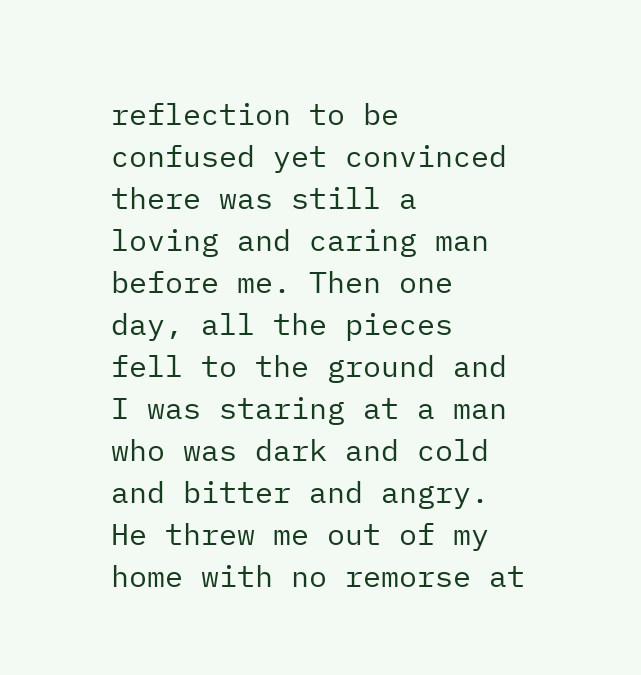reflection to be confused yet convinced there was still a loving and caring man before me. Then one day, all the pieces fell to the ground and I was staring at a man who was dark and cold and bitter and angry. He threw me out of my home with no remorse at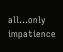all…only impatience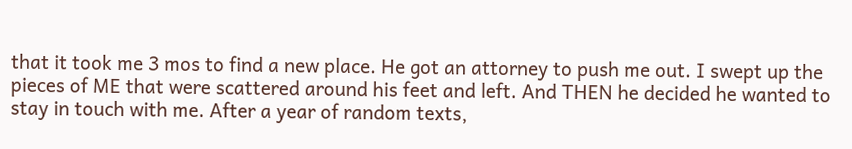that it took me 3 mos to find a new place. He got an attorney to push me out. I swept up the pieces of ME that were scattered around his feet and left. And THEN he decided he wanted to stay in touch with me. After a year of random texts,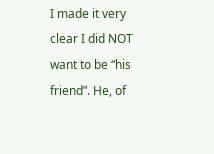I made it very clear I did NOT want to be “his friend”. He, of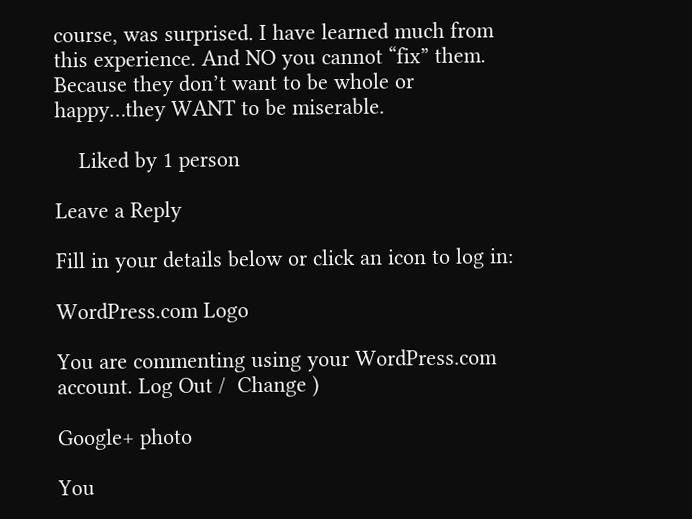course, was surprised. I have learned much from this experience. And NO you cannot “fix” them. Because they don’t want to be whole or happy…they WANT to be miserable.

    Liked by 1 person

Leave a Reply

Fill in your details below or click an icon to log in:

WordPress.com Logo

You are commenting using your WordPress.com account. Log Out /  Change )

Google+ photo

You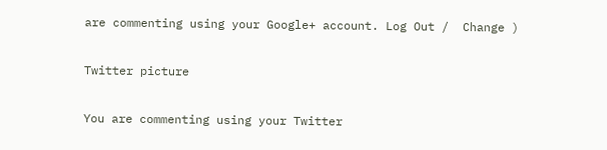are commenting using your Google+ account. Log Out /  Change )

Twitter picture

You are commenting using your Twitter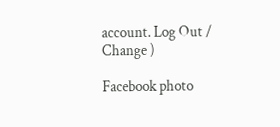account. Log Out /  Change )

Facebook photo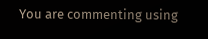You are commenting using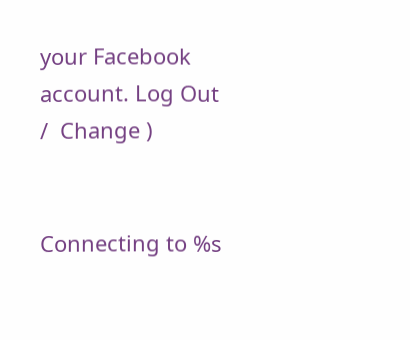your Facebook account. Log Out /  Change )


Connecting to %s